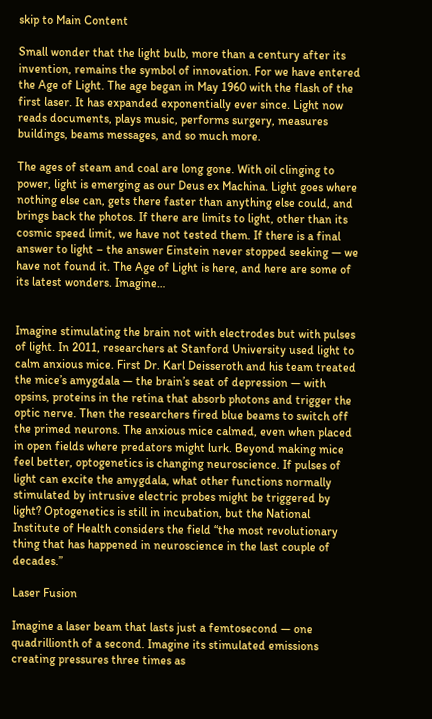skip to Main Content

Small wonder that the light bulb, more than a century after its invention, remains the symbol of innovation. For we have entered the Age of Light. The age began in May 1960 with the flash of the first laser. It has expanded exponentially ever since. Light now reads documents, plays music, performs surgery, measures buildings, beams messages, and so much more.

The ages of steam and coal are long gone. With oil clinging to power, light is emerging as our Deus ex Machina. Light goes where nothing else can, gets there faster than anything else could, and brings back the photos. If there are limits to light, other than its cosmic speed limit, we have not tested them. If there is a final answer to light – the answer Einstein never stopped seeking — we have not found it. The Age of Light is here, and here are some of its latest wonders. Imagine…


Imagine stimulating the brain not with electrodes but with pulses of light. In 2011, researchers at Stanford University used light to calm anxious mice. First Dr. Karl Deisseroth and his team treated the mice’s amygdala — the brain’s seat of depression — with opsins, proteins in the retina that absorb photons and trigger the optic nerve. Then the researchers fired blue beams to switch off the primed neurons. The anxious mice calmed, even when placed in open fields where predators might lurk. Beyond making mice feel better, optogenetics is changing neuroscience. If pulses of light can excite the amygdala, what other functions normally stimulated by intrusive electric probes might be triggered by light? Optogenetics is still in incubation, but the National Institute of Health considers the field “the most revolutionary thing that has happened in neuroscience in the last couple of decades.”

Laser Fusion

Imagine a laser beam that lasts just a femtosecond — one quadrillionth of a second. Imagine its stimulated emissions creating pressures three times as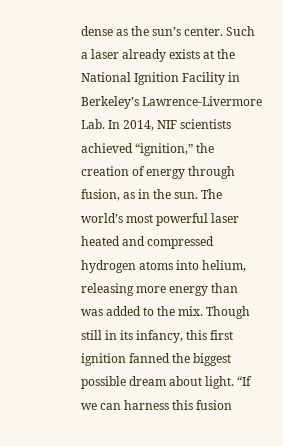dense as the sun’s center. Such a laser already exists at the National Ignition Facility in Berkeley’s Lawrence-Livermore Lab. In 2014, NIF scientists achieved “ignition,” the creation of energy through fusion, as in the sun. The world’s most powerful laser heated and compressed hydrogen atoms into helium, releasing more energy than was added to the mix. Though still in its infancy, this first ignition fanned the biggest possible dream about light. “If we can harness this fusion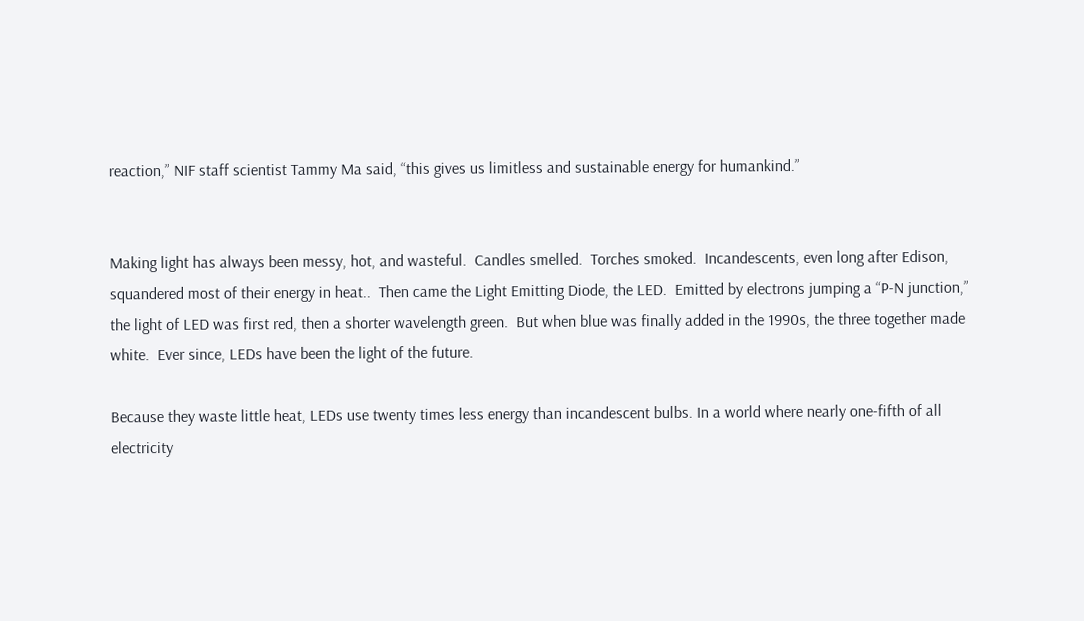reaction,” NIF staff scientist Tammy Ma said, “this gives us limitless and sustainable energy for humankind.”


Making light has always been messy, hot, and wasteful.  Candles smelled.  Torches smoked.  Incandescents, even long after Edison, squandered most of their energy in heat..  Then came the Light Emitting Diode, the LED.  Emitted by electrons jumping a “P-N junction,” the light of LED was first red, then a shorter wavelength green.  But when blue was finally added in the 1990s, the three together made white.  Ever since, LEDs have been the light of the future.

Because they waste little heat, LEDs use twenty times less energy than incandescent bulbs. In a world where nearly one-fifth of all electricity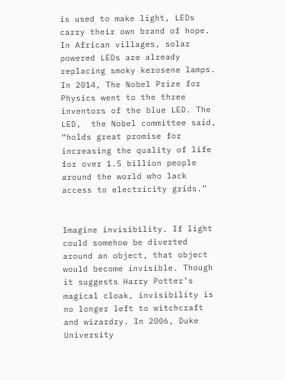is used to make light, LEDs carry their own brand of hope. In African villages, solar powered LEDs are already replacing smoky kerosene lamps. In 2014, The Nobel Prize for Physics went to the three inventors of the blue LED. The LED,  the Nobel committee said, “holds great promise for increasing the quality of life for over 1.5 billion people around the world who lack access to electricity grids.”


Imagine invisibility. If light could somehow be diverted around an object, that object would become invisible. Though it suggests Harry Potter’s magical cloak, invisibility is no longer left to witchcraft and wizardry. In 2006, Duke University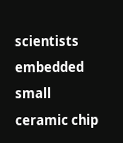scientists embedded small ceramic chip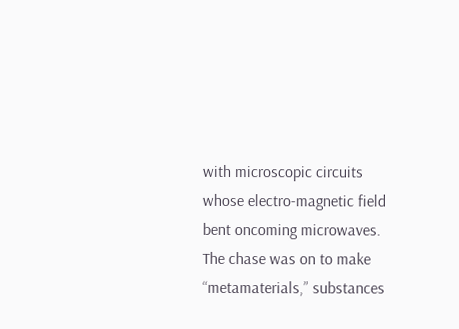with microscopic circuits whose electro-magnetic field bent oncoming microwaves. The chase was on to make “metamaterials,” substances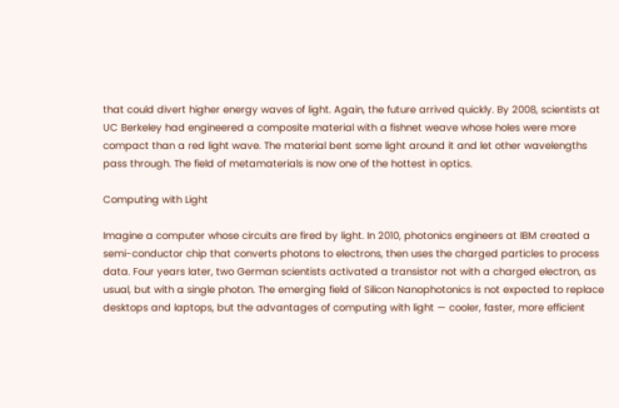that could divert higher energy waves of light. Again, the future arrived quickly. By 2008, scientists at UC Berkeley had engineered a composite material with a fishnet weave whose holes were more compact than a red light wave. The material bent some light around it and let other wavelengths pass through. The field of metamaterials is now one of the hottest in optics.

Computing with Light

Imagine a computer whose circuits are fired by light. In 2010, photonics engineers at IBM created a semi-conductor chip that converts photons to electrons, then uses the charged particles to process data. Four years later, two German scientists activated a transistor not with a charged electron, as usual, but with a single photon. The emerging field of Silicon Nanophotonics is not expected to replace desktops and laptops, but the advantages of computing with light — cooler, faster, more efficient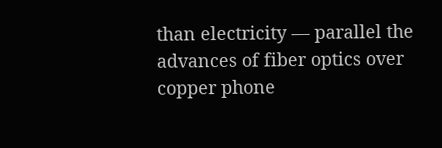than electricity — parallel the advances of fiber optics over copper phone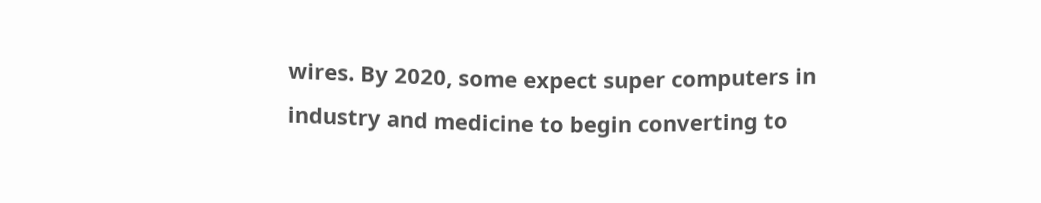wires. By 2020, some expect super computers in industry and medicine to begin converting to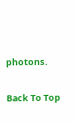photons.

Back To Top